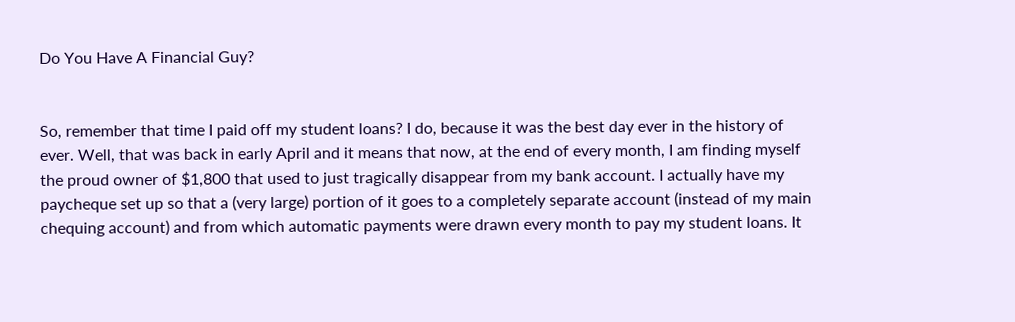Do You Have A Financial Guy?


So, remember that time I paid off my student loans? I do, because it was the best day ever in the history of ever. Well, that was back in early April and it means that now, at the end of every month, I am finding myself the proud owner of $1,800 that used to just tragically disappear from my bank account. I actually have my paycheque set up so that a (very large) portion of it goes to a completely separate account (instead of my main chequing account) and from which automatic payments were drawn every month to pay my student loans. It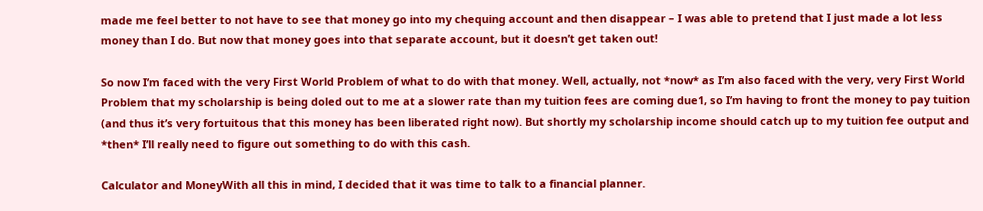made me feel better to not have to see that money go into my chequing account and then disappear – I was able to pretend that I just made a lot less money than I do. But now that money goes into that separate account, but it doesn’t get taken out!

So now I’m faced with the very First World Problem of what to do with that money. Well, actually, not *now* as I’m also faced with the very, very First World Problem that my scholarship is being doled out to me at a slower rate than my tuition fees are coming due1, so I’m having to front the money to pay tuition (and thus it’s very fortuitous that this money has been liberated right now). But shortly my scholarship income should catch up to my tuition fee output and *then* I’ll really need to figure out something to do with this cash.

Calculator and MoneyWith all this in mind, I decided that it was time to talk to a financial planner.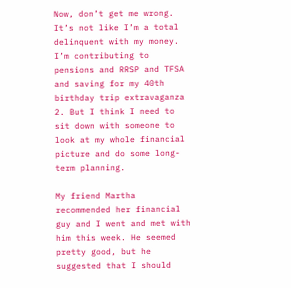Now, don’t get me wrong. It’s not like I’m a total delinquent with my money. I’m contributing to pensions and RRSP and TFSA and saving for my 40th birthday trip extravaganza 2. But I think I need to sit down with someone to look at my whole financial picture and do some long-term planning.

My friend Martha recommended her financial guy and I went and met with him this week. He seemed pretty good, but he suggested that I should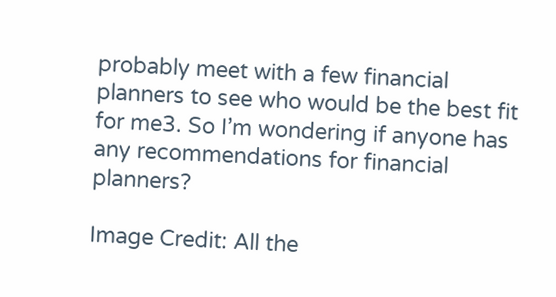probably meet with a few financial planners to see who would be the best fit for me3. So I’m wondering if anyone has any recommendations for financial planners?

Image Credit: All the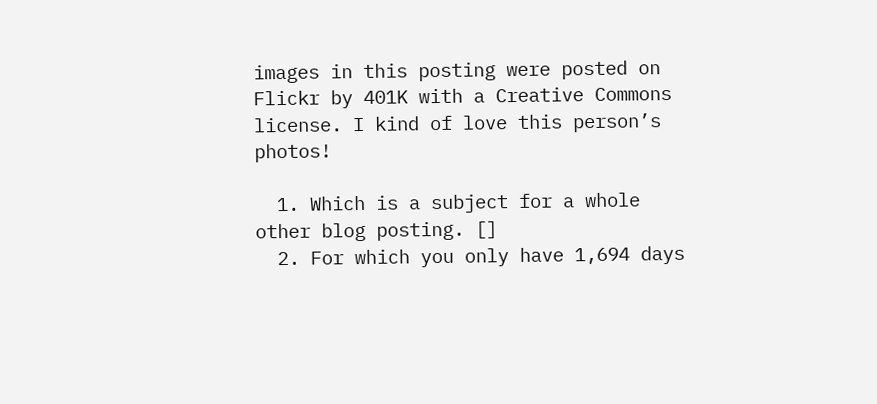images in this posting were posted on Flickr by 401K with a Creative Commons license. I kind of love this person’s photos!

  1. Which is a subject for a whole other blog posting. []
  2. For which you only have 1,694 days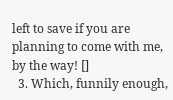left to save if you are planning to come with me, by the way! []
  3. Which, funnily enough,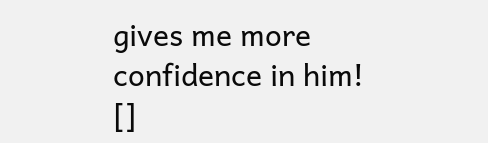gives me more confidence in him! []